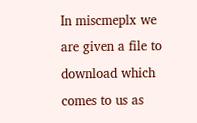In miscmeplx we are given a file to download which comes to us as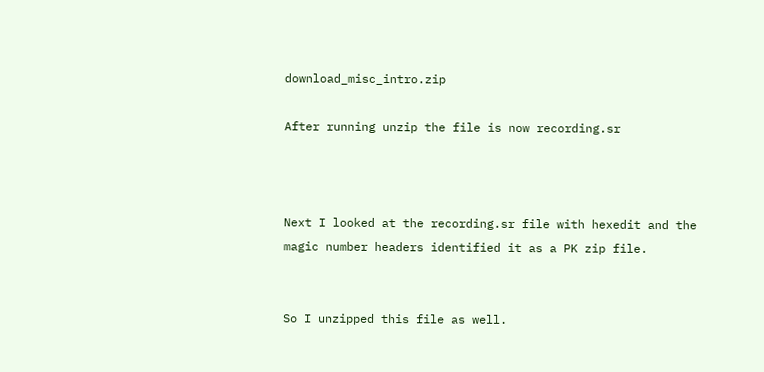download_misc_intro.zip

After running unzip the file is now recording.sr



Next I looked at the recording.sr file with hexedit and the magic number headers identified it as a PK zip file.


So I unzipped this file as well.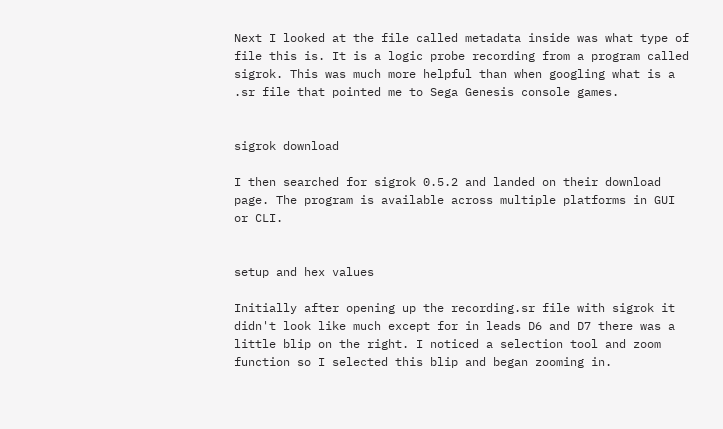Next I looked at the file called metadata inside was what type of file this is. It is a logic probe recording from a program called sigrok. This was much more helpful than when googling what is a .sr file that pointed me to Sega Genesis console games.


sigrok download

I then searched for sigrok 0.5.2 and landed on their download page. The program is available across multiple platforms in GUI or CLI.


setup and hex values

Initially after opening up the recording.sr file with sigrok it didn't look like much except for in leads D6 and D7 there was a little blip on the right. I noticed a selection tool and zoom function so I selected this blip and began zooming in.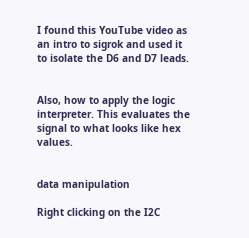I found this YouTube video as an intro to sigrok and used it to isolate the D6 and D7 leads.


Also, how to apply the logic interpreter. This evaluates the signal to what looks like hex values.


data manipulation

Right clicking on the I2C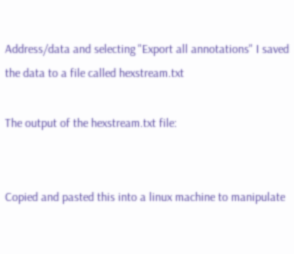Address/data and selecting "Export all annotations" I saved the data to a file called hexstream.txt

The output of the hexstream.txt file:


Copied and pasted this into a linux machine to manipulate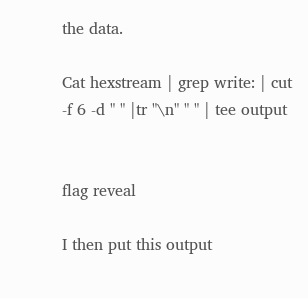the data.

Cat hexstream | grep write: | cut -f 6 -d " " |tr "\n" " " | tee output


flag reveal

I then put this output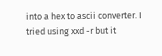into a hex to ascii converter. I tried using xxd -r but it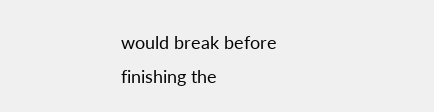would break before finishing the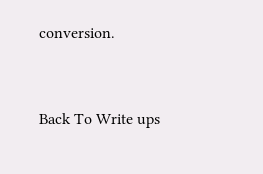conversion.


Back To Write ups